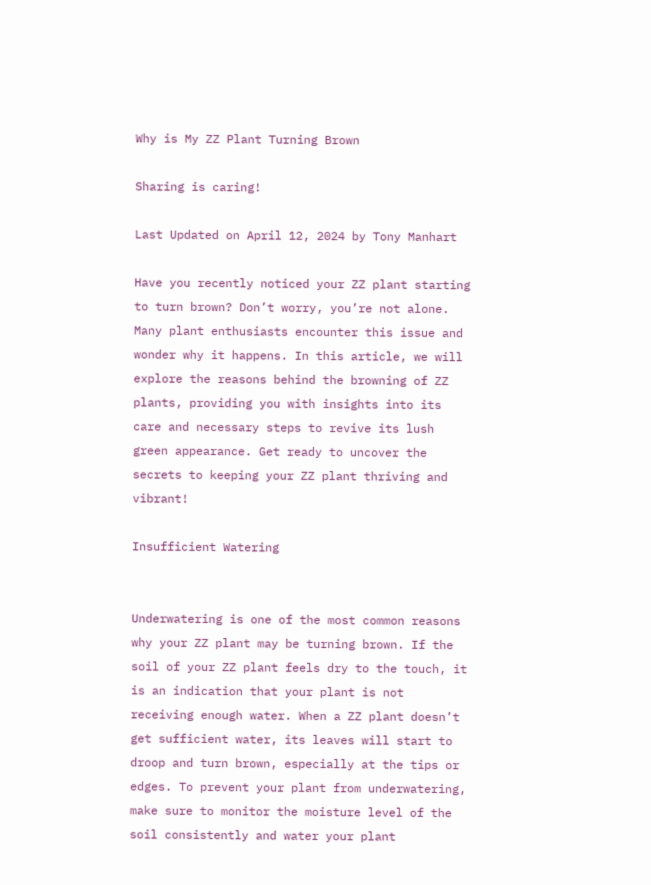Why is My ZZ Plant Turning Brown

Sharing is caring!

Last Updated on April 12, 2024 by Tony Manhart

Have you recently noticed your ZZ plant starting to turn brown? Don’t worry, you’re not alone. Many plant enthusiasts encounter this issue and wonder why it happens. In this article, we will explore the reasons behind the browning of ZZ plants, providing you with insights into its care and necessary steps to revive its lush green appearance. Get ready to uncover the secrets to keeping your ZZ plant thriving and vibrant!

Insufficient Watering


Underwatering is one of the most common reasons why your ZZ plant may be turning brown. If the soil of your ZZ plant feels dry to the touch, it is an indication that your plant is not receiving enough water. When a ZZ plant doesn’t get sufficient water, its leaves will start to droop and turn brown, especially at the tips or edges. To prevent your plant from underwatering, make sure to monitor the moisture level of the soil consistently and water your plant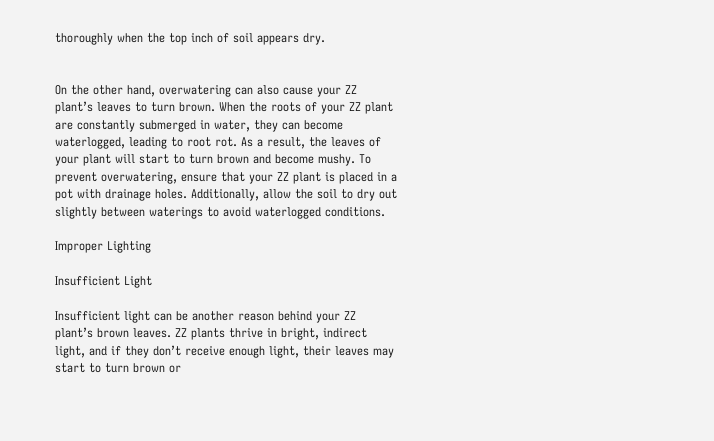thoroughly when the top inch of soil appears dry.


On the other hand, overwatering can also cause your ZZ plant’s leaves to turn brown. When the roots of your ZZ plant are constantly submerged in water, they can become waterlogged, leading to root rot. As a result, the leaves of your plant will start to turn brown and become mushy. To prevent overwatering, ensure that your ZZ plant is placed in a pot with drainage holes. Additionally, allow the soil to dry out slightly between waterings to avoid waterlogged conditions.

Improper Lighting

Insufficient Light

Insufficient light can be another reason behind your ZZ plant’s brown leaves. ZZ plants thrive in bright, indirect light, and if they don’t receive enough light, their leaves may start to turn brown or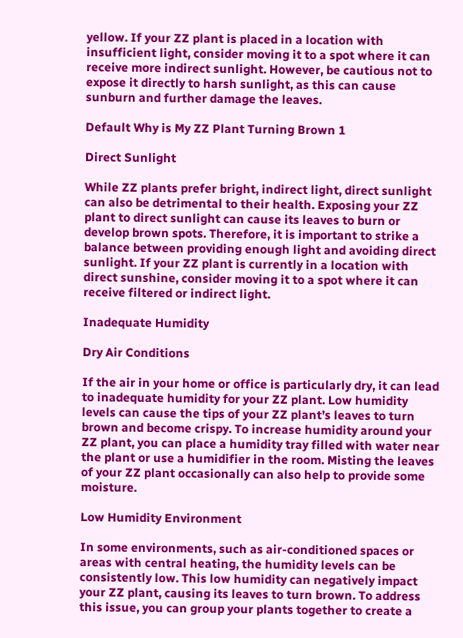yellow. If your ZZ plant is placed in a location with insufficient light, consider moving it to a spot where it can receive more indirect sunlight. However, be cautious not to expose it directly to harsh sunlight, as this can cause sunburn and further damage the leaves.

Default Why is My ZZ Plant Turning Brown 1

Direct Sunlight

While ZZ plants prefer bright, indirect light, direct sunlight can also be detrimental to their health. Exposing your ZZ plant to direct sunlight can cause its leaves to burn or develop brown spots. Therefore, it is important to strike a balance between providing enough light and avoiding direct sunlight. If your ZZ plant is currently in a location with direct sunshine, consider moving it to a spot where it can receive filtered or indirect light.

Inadequate Humidity

Dry Air Conditions

If the air in your home or office is particularly dry, it can lead to inadequate humidity for your ZZ plant. Low humidity levels can cause the tips of your ZZ plant’s leaves to turn brown and become crispy. To increase humidity around your ZZ plant, you can place a humidity tray filled with water near the plant or use a humidifier in the room. Misting the leaves of your ZZ plant occasionally can also help to provide some moisture.

Low Humidity Environment

In some environments, such as air-conditioned spaces or areas with central heating, the humidity levels can be consistently low. This low humidity can negatively impact your ZZ plant, causing its leaves to turn brown. To address this issue, you can group your plants together to create a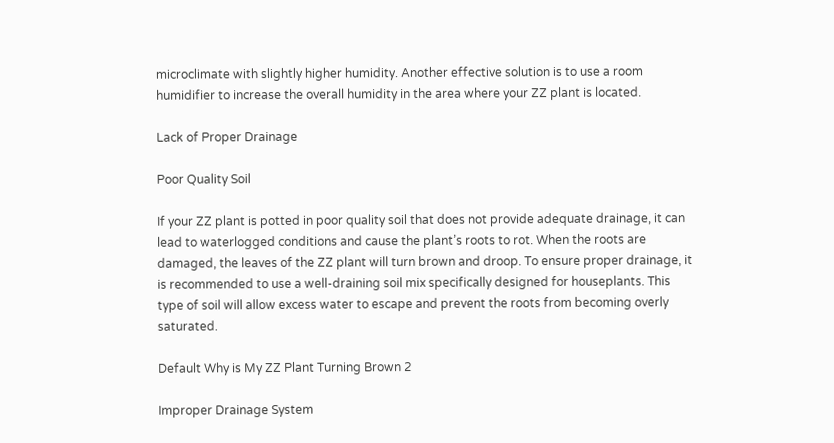microclimate with slightly higher humidity. Another effective solution is to use a room humidifier to increase the overall humidity in the area where your ZZ plant is located.

Lack of Proper Drainage

Poor Quality Soil

If your ZZ plant is potted in poor quality soil that does not provide adequate drainage, it can lead to waterlogged conditions and cause the plant’s roots to rot. When the roots are damaged, the leaves of the ZZ plant will turn brown and droop. To ensure proper drainage, it is recommended to use a well-draining soil mix specifically designed for houseplants. This type of soil will allow excess water to escape and prevent the roots from becoming overly saturated.

Default Why is My ZZ Plant Turning Brown 2

Improper Drainage System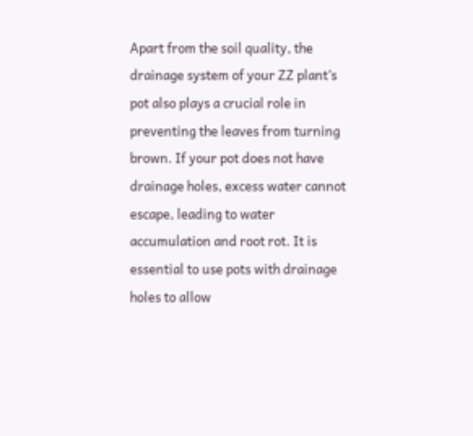Apart from the soil quality, the drainage system of your ZZ plant’s pot also plays a crucial role in preventing the leaves from turning brown. If your pot does not have drainage holes, excess water cannot escape, leading to water accumulation and root rot. It is essential to use pots with drainage holes to allow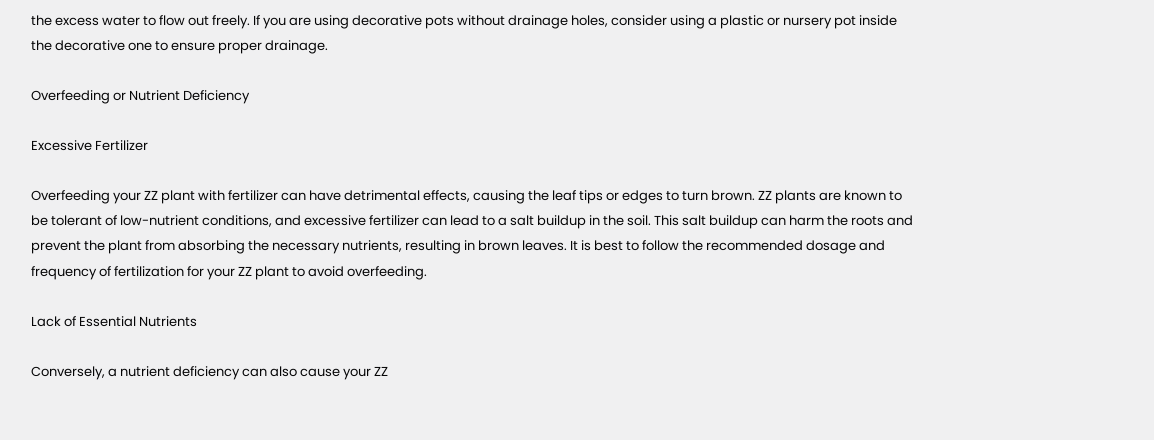the excess water to flow out freely. If you are using decorative pots without drainage holes, consider using a plastic or nursery pot inside the decorative one to ensure proper drainage.

Overfeeding or Nutrient Deficiency

Excessive Fertilizer

Overfeeding your ZZ plant with fertilizer can have detrimental effects, causing the leaf tips or edges to turn brown. ZZ plants are known to be tolerant of low-nutrient conditions, and excessive fertilizer can lead to a salt buildup in the soil. This salt buildup can harm the roots and prevent the plant from absorbing the necessary nutrients, resulting in brown leaves. It is best to follow the recommended dosage and frequency of fertilization for your ZZ plant to avoid overfeeding.

Lack of Essential Nutrients

Conversely, a nutrient deficiency can also cause your ZZ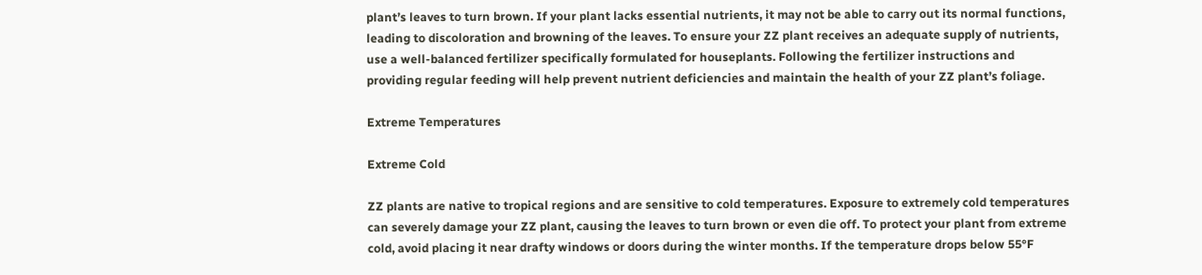plant’s leaves to turn brown. If your plant lacks essential nutrients, it may not be able to carry out its normal functions, leading to discoloration and browning of the leaves. To ensure your ZZ plant receives an adequate supply of nutrients, use a well-balanced fertilizer specifically formulated for houseplants. Following the fertilizer instructions and providing regular feeding will help prevent nutrient deficiencies and maintain the health of your ZZ plant’s foliage.

Extreme Temperatures

Extreme Cold

ZZ plants are native to tropical regions and are sensitive to cold temperatures. Exposure to extremely cold temperatures can severely damage your ZZ plant, causing the leaves to turn brown or even die off. To protect your plant from extreme cold, avoid placing it near drafty windows or doors during the winter months. If the temperature drops below 55°F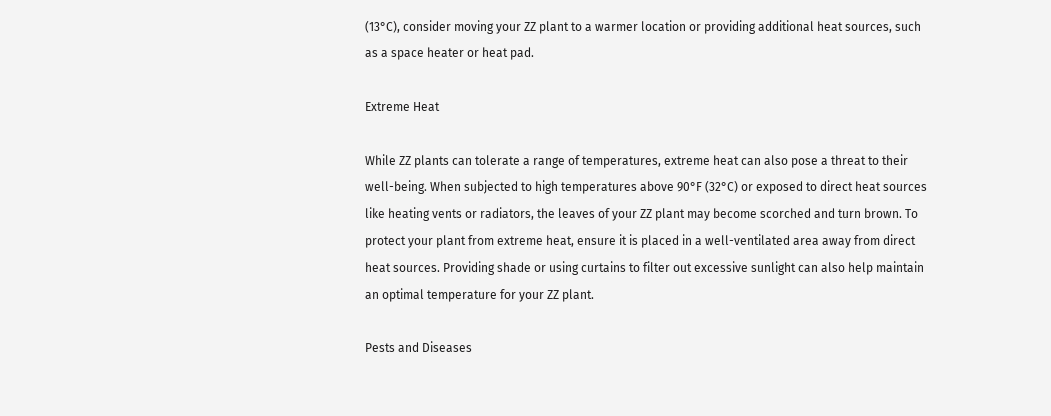(13°C), consider moving your ZZ plant to a warmer location or providing additional heat sources, such as a space heater or heat pad.

Extreme Heat

While ZZ plants can tolerate a range of temperatures, extreme heat can also pose a threat to their well-being. When subjected to high temperatures above 90°F (32°C) or exposed to direct heat sources like heating vents or radiators, the leaves of your ZZ plant may become scorched and turn brown. To protect your plant from extreme heat, ensure it is placed in a well-ventilated area away from direct heat sources. Providing shade or using curtains to filter out excessive sunlight can also help maintain an optimal temperature for your ZZ plant.

Pests and Diseases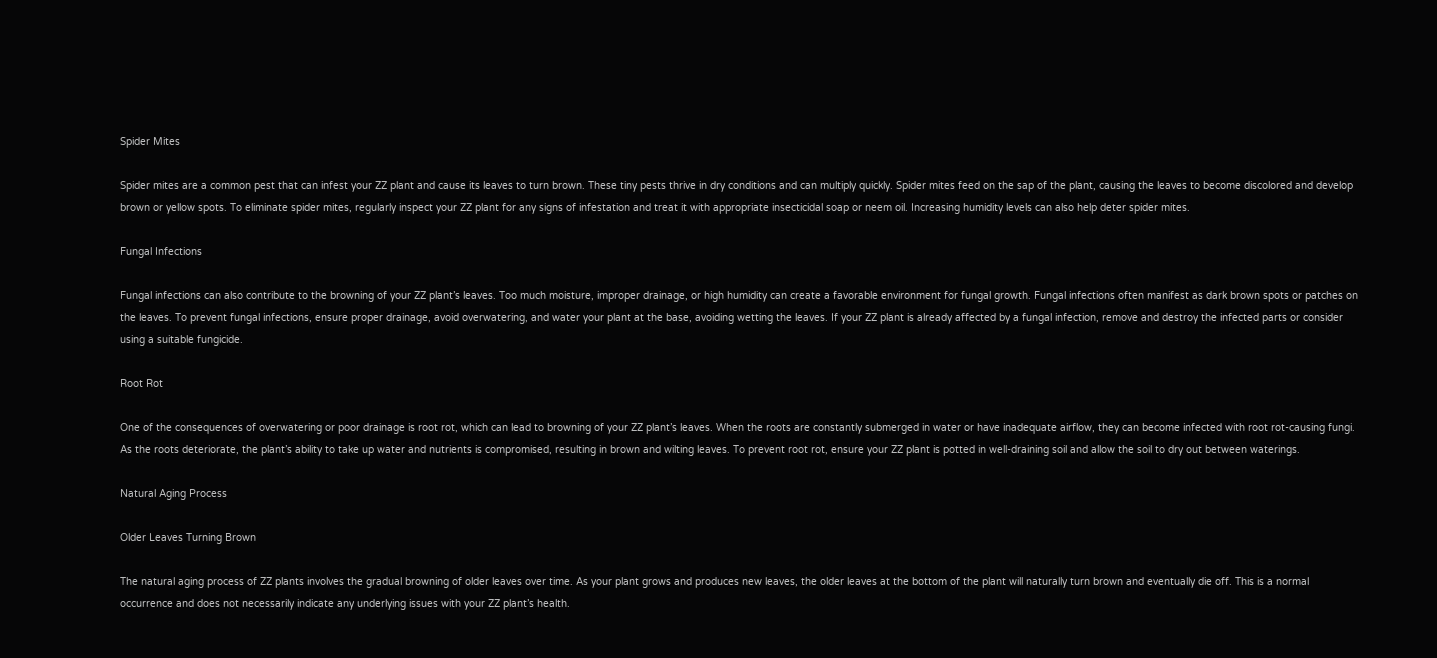Spider Mites

Spider mites are a common pest that can infest your ZZ plant and cause its leaves to turn brown. These tiny pests thrive in dry conditions and can multiply quickly. Spider mites feed on the sap of the plant, causing the leaves to become discolored and develop brown or yellow spots. To eliminate spider mites, regularly inspect your ZZ plant for any signs of infestation and treat it with appropriate insecticidal soap or neem oil. Increasing humidity levels can also help deter spider mites.

Fungal Infections

Fungal infections can also contribute to the browning of your ZZ plant’s leaves. Too much moisture, improper drainage, or high humidity can create a favorable environment for fungal growth. Fungal infections often manifest as dark brown spots or patches on the leaves. To prevent fungal infections, ensure proper drainage, avoid overwatering, and water your plant at the base, avoiding wetting the leaves. If your ZZ plant is already affected by a fungal infection, remove and destroy the infected parts or consider using a suitable fungicide.

Root Rot

One of the consequences of overwatering or poor drainage is root rot, which can lead to browning of your ZZ plant’s leaves. When the roots are constantly submerged in water or have inadequate airflow, they can become infected with root rot-causing fungi. As the roots deteriorate, the plant’s ability to take up water and nutrients is compromised, resulting in brown and wilting leaves. To prevent root rot, ensure your ZZ plant is potted in well-draining soil and allow the soil to dry out between waterings.

Natural Aging Process

Older Leaves Turning Brown

The natural aging process of ZZ plants involves the gradual browning of older leaves over time. As your plant grows and produces new leaves, the older leaves at the bottom of the plant will naturally turn brown and eventually die off. This is a normal occurrence and does not necessarily indicate any underlying issues with your ZZ plant’s health.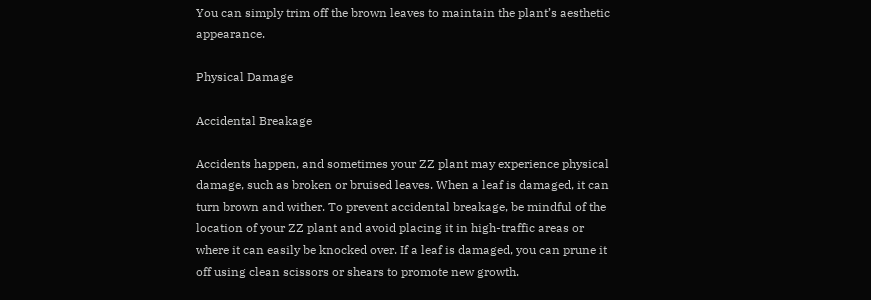You can simply trim off the brown leaves to maintain the plant’s aesthetic appearance.

Physical Damage

Accidental Breakage

Accidents happen, and sometimes your ZZ plant may experience physical damage, such as broken or bruised leaves. When a leaf is damaged, it can turn brown and wither. To prevent accidental breakage, be mindful of the location of your ZZ plant and avoid placing it in high-traffic areas or where it can easily be knocked over. If a leaf is damaged, you can prune it off using clean scissors or shears to promote new growth.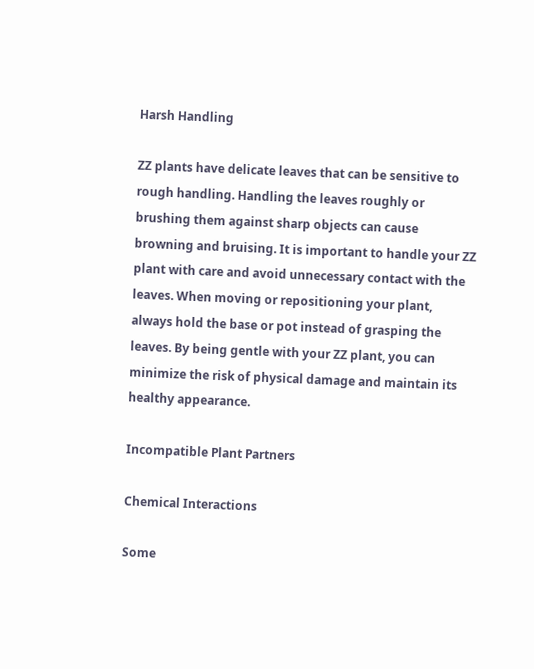Harsh Handling

ZZ plants have delicate leaves that can be sensitive to rough handling. Handling the leaves roughly or brushing them against sharp objects can cause browning and bruising. It is important to handle your ZZ plant with care and avoid unnecessary contact with the leaves. When moving or repositioning your plant, always hold the base or pot instead of grasping the leaves. By being gentle with your ZZ plant, you can minimize the risk of physical damage and maintain its healthy appearance.

Incompatible Plant Partners

Chemical Interactions

Some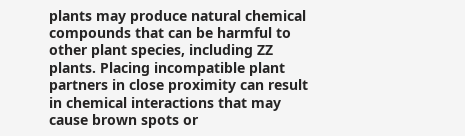plants may produce natural chemical compounds that can be harmful to other plant species, including ZZ plants. Placing incompatible plant partners in close proximity can result in chemical interactions that may cause brown spots or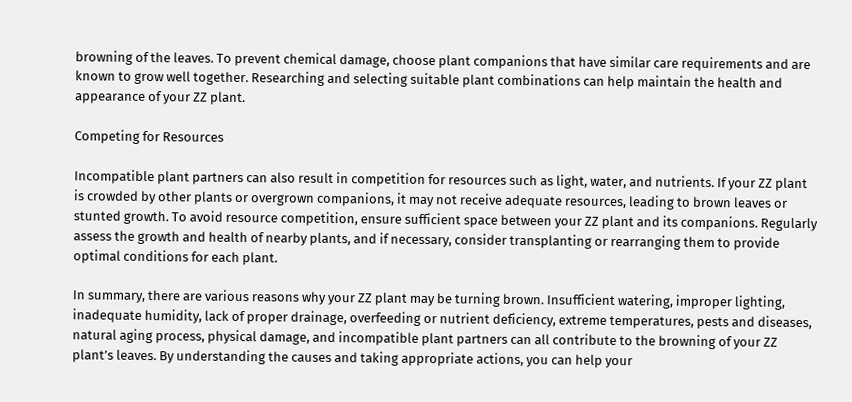browning of the leaves. To prevent chemical damage, choose plant companions that have similar care requirements and are known to grow well together. Researching and selecting suitable plant combinations can help maintain the health and appearance of your ZZ plant.

Competing for Resources

Incompatible plant partners can also result in competition for resources such as light, water, and nutrients. If your ZZ plant is crowded by other plants or overgrown companions, it may not receive adequate resources, leading to brown leaves or stunted growth. To avoid resource competition, ensure sufficient space between your ZZ plant and its companions. Regularly assess the growth and health of nearby plants, and if necessary, consider transplanting or rearranging them to provide optimal conditions for each plant.

In summary, there are various reasons why your ZZ plant may be turning brown. Insufficient watering, improper lighting, inadequate humidity, lack of proper drainage, overfeeding or nutrient deficiency, extreme temperatures, pests and diseases, natural aging process, physical damage, and incompatible plant partners can all contribute to the browning of your ZZ plant’s leaves. By understanding the causes and taking appropriate actions, you can help your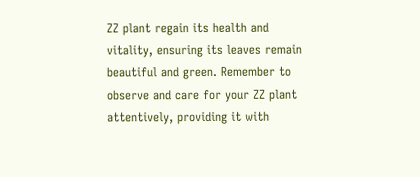ZZ plant regain its health and vitality, ensuring its leaves remain beautiful and green. Remember to observe and care for your ZZ plant attentively, providing it with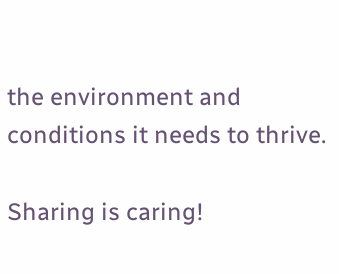the environment and conditions it needs to thrive.

Sharing is caring!